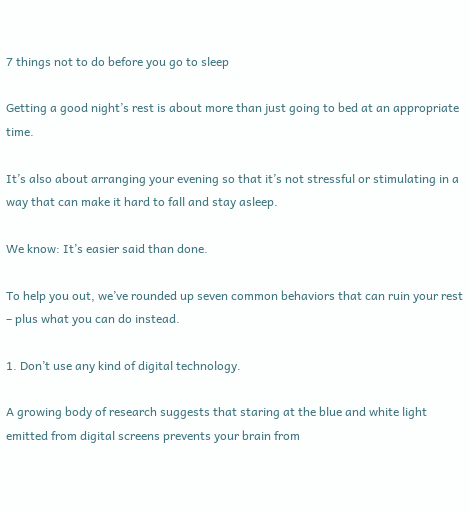7 things not to do before you go to sleep

Getting a good night’s rest is about more than just going to bed at an appropriate time.

It’s also about arranging your evening so that it’s not stressful or stimulating in a way that can make it hard to fall and stay asleep.

We know: It’s easier said than done.

To help you out, we’ve rounded up seven common behaviors that can ruin your rest – plus what you can do instead.

1. Don’t use any kind of digital technology.

A growing body of research suggests that staring at the blue and white light emitted from digital screens prevents your brain from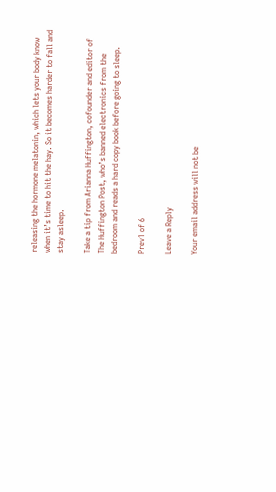releasing the hormone melatonin, which lets your body know when it’s time to hit the hay. So it becomes harder to fall and stay asleep.

Take a tip from Arianna Huffington, cofounder and editor of The Huffington Post, who’s banned electronics from the bedroom and reads a hard copy book before going to sleep.

Prev1 of 6

Leave a Reply

Your email address will not be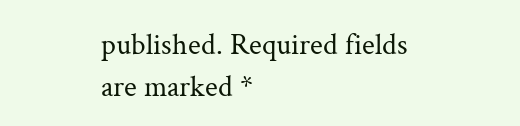published. Required fields are marked *